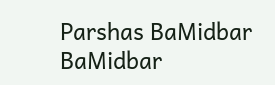Parshas BaMidbar BaMidbar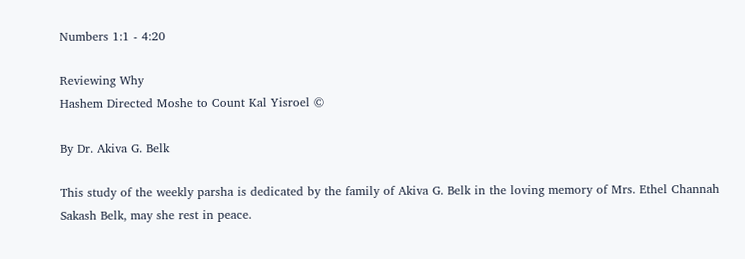Numbers 1:1 - 4:20

Reviewing Why
Hashem Directed Moshe to Count Kal Yisroel ©

By Dr. Akiva G. Belk

This study of the weekly parsha is dedicated by the family of Akiva G. Belk in the loving memory of Mrs. Ethel Channah Sakash Belk, may she rest in peace.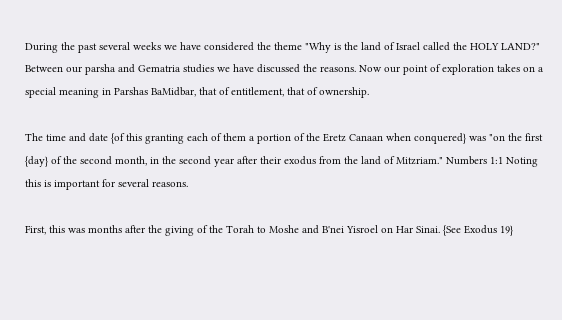During the past several weeks we have considered the theme "Why is the land of Israel called the HOLY LAND?" Between our parsha and Gematria studies we have discussed the reasons. Now our point of exploration takes on a special meaning in Parshas BaMidbar, that of entitlement, that of ownership.

The time and date {of this granting each of them a portion of the Eretz Canaan when conquered} was "on the first {day} of the second month, in the second year after their exodus from the land of Mitzriam." Numbers 1:1 Noting this is important for several reasons.

First, this was months after the giving of the Torah to Moshe and B'nei Yisroel on Har Sinai. {See Exodus 19}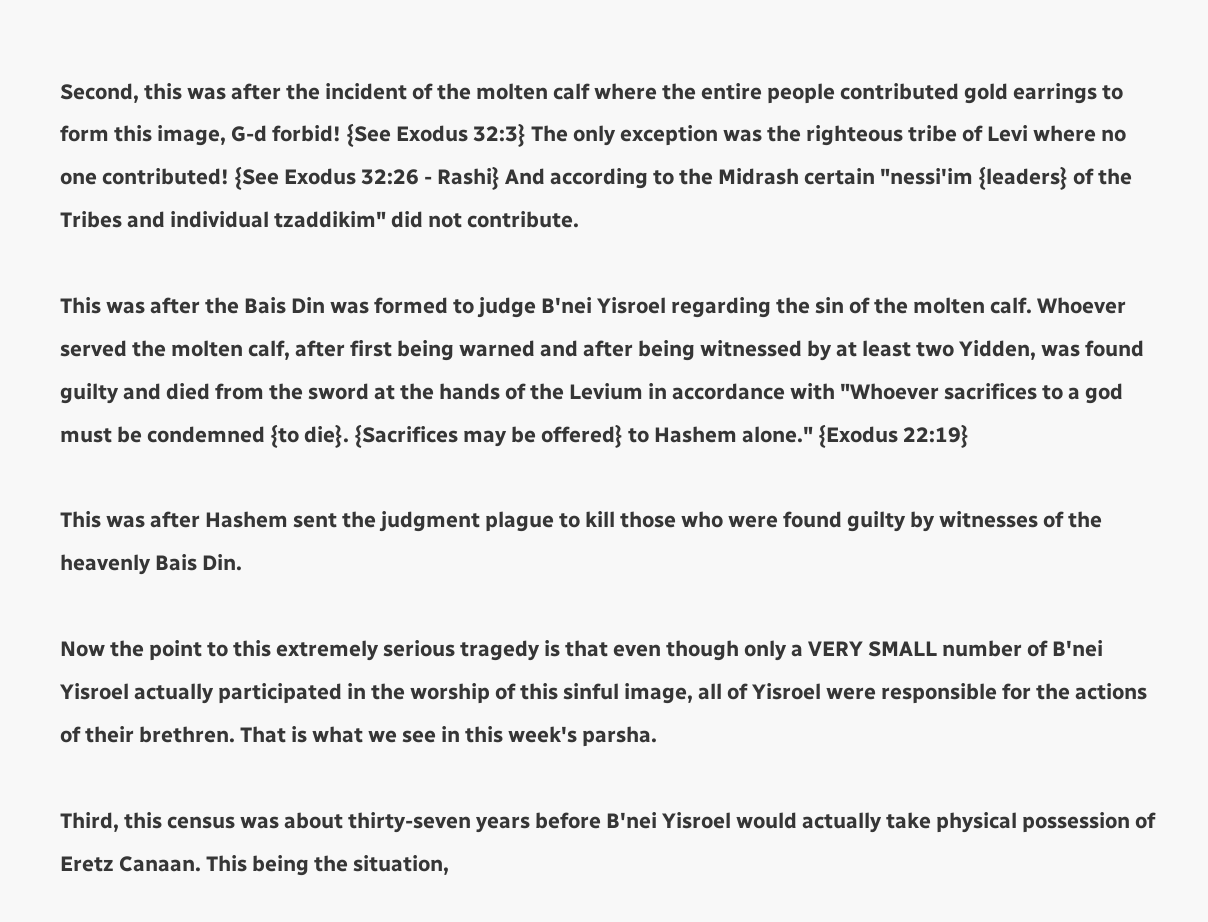Second, this was after the incident of the molten calf where the entire people contributed gold earrings to form this image, G-d forbid! {See Exodus 32:3} The only exception was the righteous tribe of Levi where no one contributed! {See Exodus 32:26 - Rashi} And according to the Midrash certain "nessi'im {leaders} of the Tribes and individual tzaddikim" did not contribute.

This was after the Bais Din was formed to judge B'nei Yisroel regarding the sin of the molten calf. Whoever served the molten calf, after first being warned and after being witnessed by at least two Yidden, was found guilty and died from the sword at the hands of the Levium in accordance with "Whoever sacrifices to a god must be condemned {to die}. {Sacrifices may be offered} to Hashem alone." {Exodus 22:19}

This was after Hashem sent the judgment plague to kill those who were found guilty by witnesses of the heavenly Bais Din.

Now the point to this extremely serious tragedy is that even though only a VERY SMALL number of B'nei Yisroel actually participated in the worship of this sinful image, all of Yisroel were responsible for the actions of their brethren. That is what we see in this week's parsha.

Third, this census was about thirty-seven years before B'nei Yisroel would actually take physical possession of Eretz Canaan. This being the situation,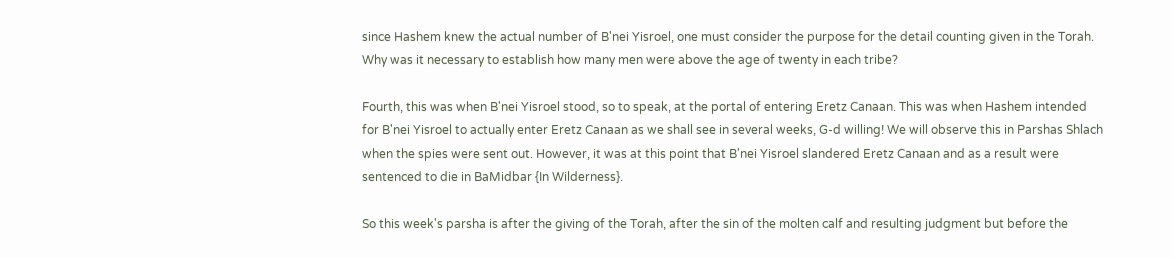since Hashem knew the actual number of B'nei Yisroel, one must consider the purpose for the detail counting given in the Torah. Why was it necessary to establish how many men were above the age of twenty in each tribe?

Fourth, this was when B'nei Yisroel stood, so to speak, at the portal of entering Eretz Canaan. This was when Hashem intended for B'nei Yisroel to actually enter Eretz Canaan as we shall see in several weeks, G-d willing! We will observe this in Parshas Shlach when the spies were sent out. However, it was at this point that B'nei Yisroel slandered Eretz Canaan and as a result were sentenced to die in BaMidbar {In Wilderness}.

So this week's parsha is after the giving of the Torah, after the sin of the molten calf and resulting judgment but before the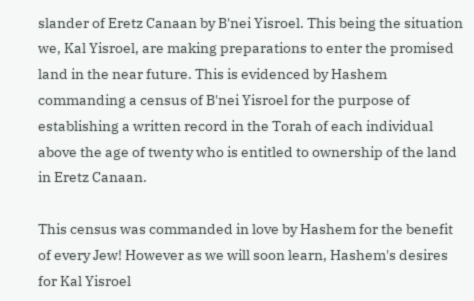slander of Eretz Canaan by B'nei Yisroel. This being the situation we, Kal Yisroel, are making preparations to enter the promised land in the near future. This is evidenced by Hashem commanding a census of B'nei Yisroel for the purpose of establishing a written record in the Torah of each individual above the age of twenty who is entitled to ownership of the land in Eretz Canaan.

This census was commanded in love by Hashem for the benefit of every Jew! However as we will soon learn, Hashem's desires for Kal Yisroel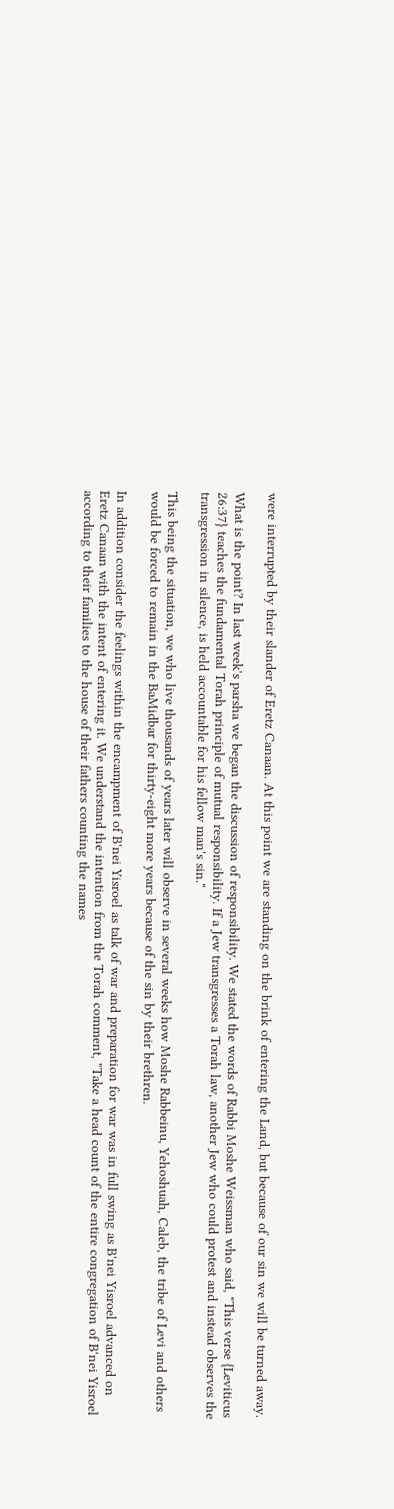were interrupted by their slander of Eretz Canaan. At this point we are standing on the brink of entering the Land, but because of our sin we will be turned away.

What is the point? In last week's parsha we began the discussion of responsibility. We stated the words of Rabbi Moshe Weissman who said, "This verse {Leviticus 26:37} teaches the fundamental Torah principle of mutual responsibility. If a Jew transgresses a Torah law, another Jew who could protest and instead observes the transgression in silence, is held accountable for his fellow man's sin."

This being the situation, we who live thousands of years later will observe in several weeks how Moshe Rabbeinu, Yehoshuah, Caleb, the tribe of Levi and others would be forced to remain in the BaMidbar for thirty-eight more years because of the sin by their brethren.

In addition consider the feelings within the encampment of B'nei Yisroel as talk of war and preparation for war was in full swing as B'nei Yisroel advanced on Eretz Canaan with the intent of entering it. We understand the intention from the Torah comment, "Take a head count of the entire congregation of B'nei Yisroel according to their families to the house of their fathers counting the names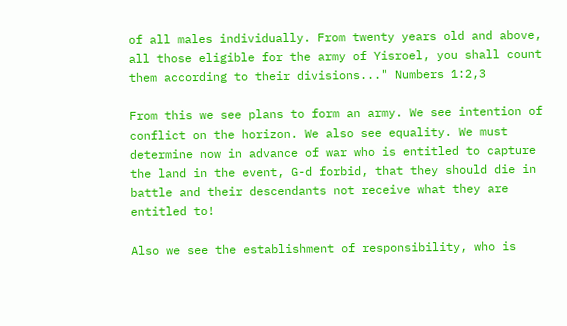of all males individually. From twenty years old and above, all those eligible for the army of Yisroel, you shall count them according to their divisions..." Numbers 1:2,3

From this we see plans to form an army. We see intention of conflict on the horizon. We also see equality. We must determine now in advance of war who is entitled to capture the land in the event, G-d forbid, that they should die in battle and their descendants not receive what they are entitled to!

Also we see the establishment of responsibility, who is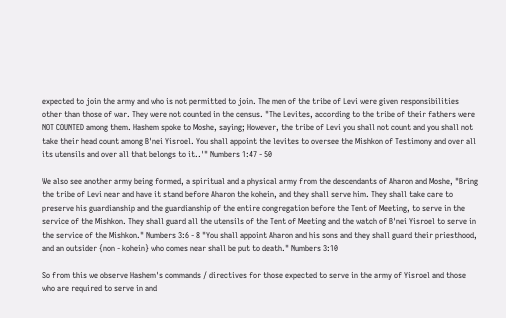expected to join the army and who is not permitted to join. The men of the tribe of Levi were given responsibilities other than those of war. They were not counted in the census. "The Levites, according to the tribe of their fathers were NOT COUNTED among them. Hashem spoke to Moshe, saying; However, the tribe of Levi you shall not count and you shall not take their head count among B'nei Yisroel. You shall appoint the levites to oversee the Mishkon of Testimony and over all its utensils and over all that belongs to it..'" Numbers 1:47 - 50

We also see another army being formed, a spiritual and a physical army from the descendants of Aharon and Moshe, "Bring the tribe of Levi near and have it stand before Aharon the kohein, and they shall serve him. They shall take care to preserve his guardianship and the guardianship of the entire congregation before the Tent of Meeting, to serve in the service of the Mishkon. They shall guard all the utensils of the Tent of Meeting and the watch of B'nei Yisroel to serve in the service of the Mishkon." Numbers 3:6 - 8 "You shall appoint Aharon and his sons and they shall guard their priesthood, and an outsider {non - kohein} who comes near shall be put to death." Numbers 3:10

So from this we observe Hashem's commands / directives for those expected to serve in the army of Yisroel and those who are required to serve in and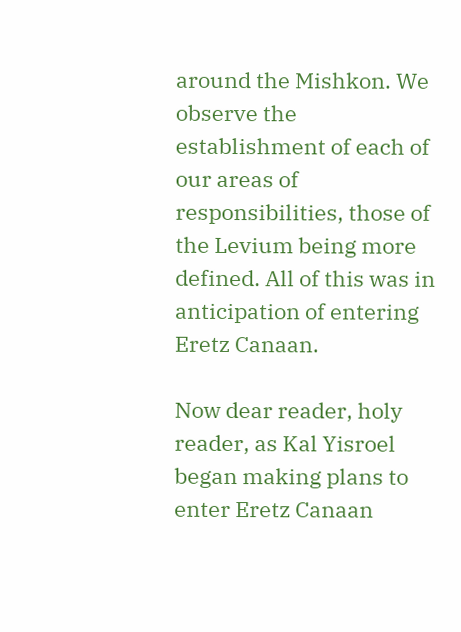around the Mishkon. We observe the establishment of each of our areas of responsibilities, those of the Levium being more defined. All of this was in anticipation of entering Eretz Canaan.

Now dear reader, holy reader, as Kal Yisroel began making plans to enter Eretz Canaan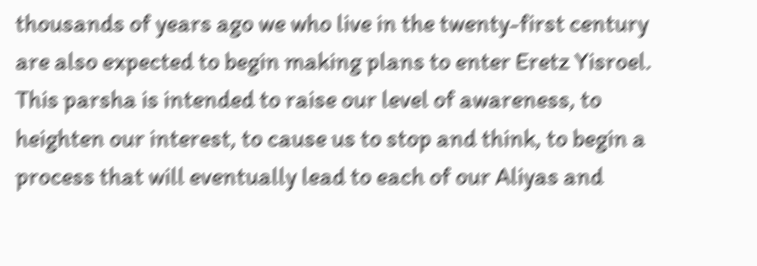thousands of years ago we who live in the twenty-first century are also expected to begin making plans to enter Eretz Yisroel. This parsha is intended to raise our level of awareness, to heighten our interest, to cause us to stop and think, to begin a process that will eventually lead to each of our Aliyas and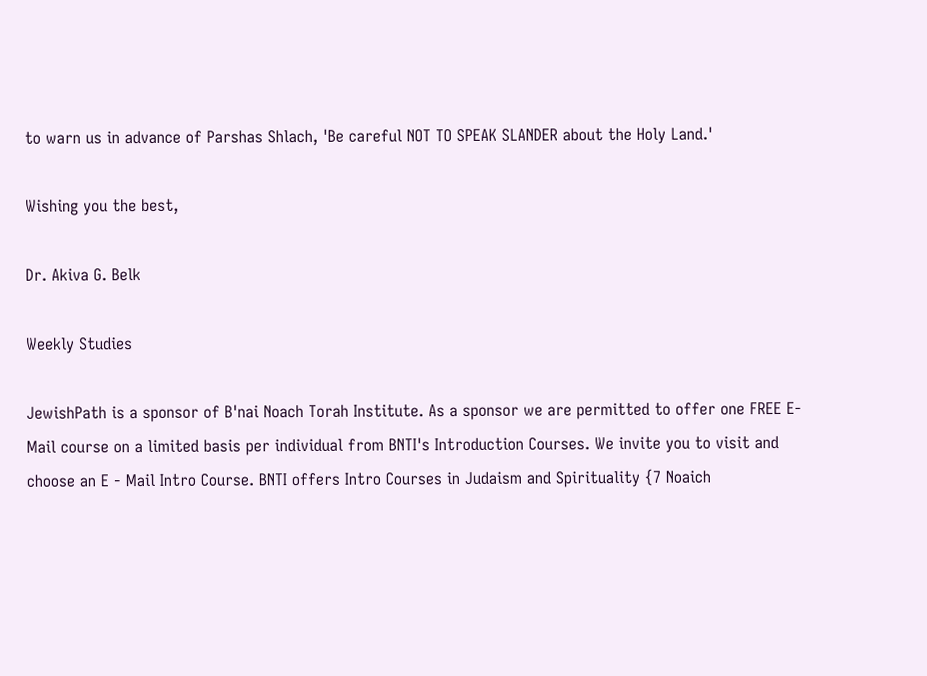to warn us in advance of Parshas Shlach, 'Be careful NOT TO SPEAK SLANDER about the Holy Land.'

Wishing you the best,

Dr. Akiva G. Belk

Weekly Studies

JewishPath is a sponsor of B'nai Noach Torah Institute. As a sponsor we are permitted to offer one FREE E-Mail course on a limited basis per individual from BNTI's Introduction Courses. We invite you to visit and choose an E - Mail Intro Course. BNTI offers Intro Courses in Judaism and Spirituality {7 Noaich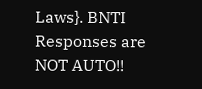Laws}. BNTI Responses are NOT AUTO!!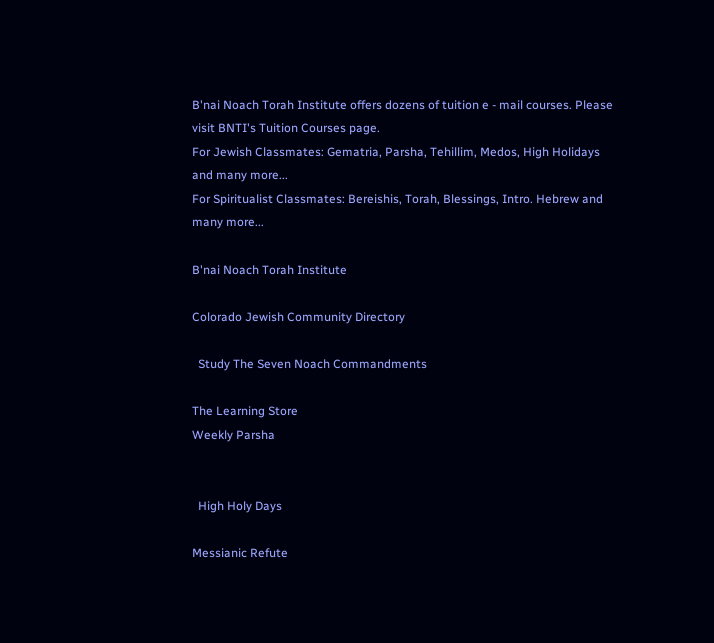B'nai Noach Torah Institute offers dozens of tuition e - mail courses. Please visit BNTI's Tuition Courses page.
For Jewish Classmates: Gematria, Parsha, Tehillim, Medos, High Holidays and many more...
For Spiritualist Classmates: Bereishis, Torah, Blessings, Intro. Hebrew and many more...

B'nai Noach Torah Institute

Colorado Jewish Community Directory

  Study The Seven Noach Commandments

The Learning Store
Weekly Parsha


  High Holy Days

Messianic Refute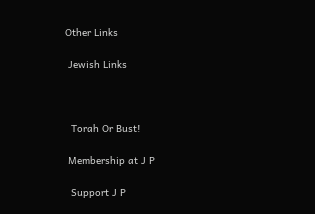Other Links

 Jewish Links



  Torah Or Bust!

 Membership at J P

  Support J P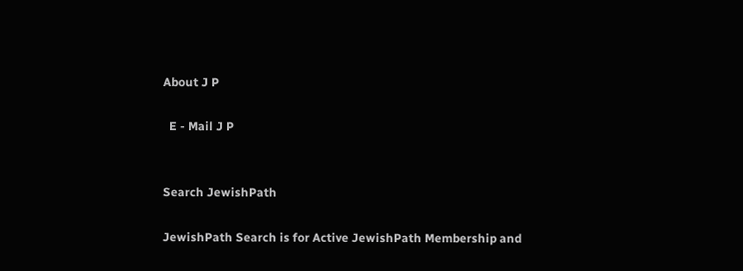About J P

  E - Mail J P


Search JewishPath

JewishPath Search is for Active JewishPath Membership and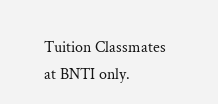Tuition Classmates at BNTI only.